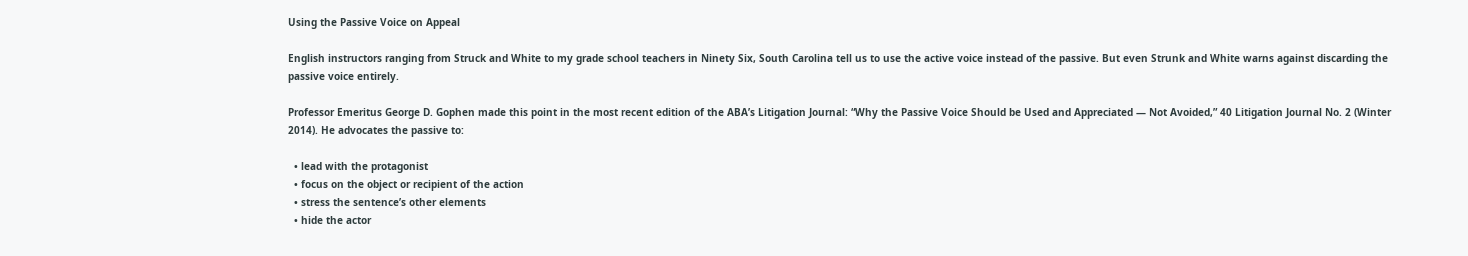Using the Passive Voice on Appeal

English instructors ranging from Struck and White to my grade school teachers in Ninety Six, South Carolina tell us to use the active voice instead of the passive. But even Strunk and White warns against discarding the passive voice entirely.

Professor Emeritus George D. Gophen made this point in the most recent edition of the ABA’s Litigation Journal: “Why the Passive Voice Should be Used and Appreciated — Not Avoided,” 40 Litigation Journal No. 2 (Winter 2014). He advocates the passive to:

  • lead with the protagonist
  • focus on the object or recipient of the action
  • stress the sentence’s other elements
  • hide the actor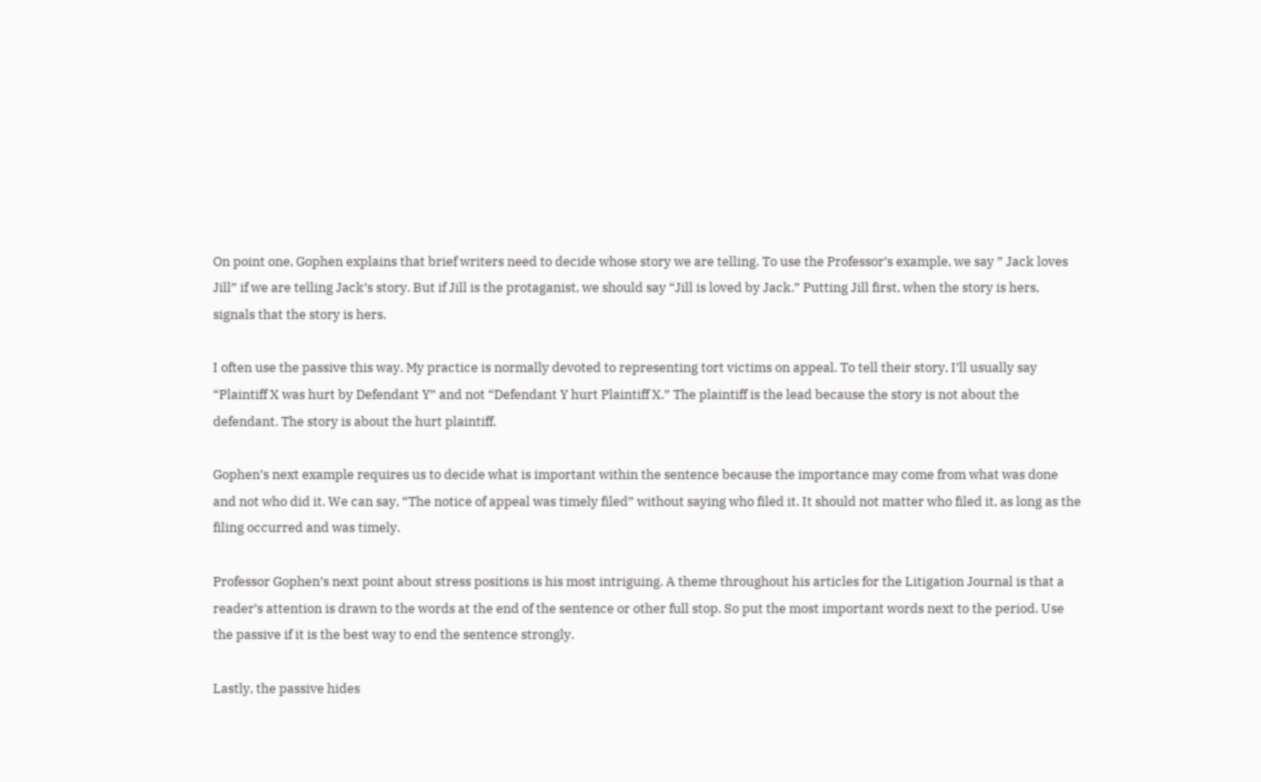On point one, Gophen explains that brief writers need to decide whose story we are telling. To use the Professor’s example, we say ” Jack loves Jill” if we are telling Jack’s story. But if Jill is the protaganist, we should say “Jill is loved by Jack.” Putting Jill first, when the story is hers, signals that the story is hers.

I often use the passive this way. My practice is normally devoted to representing tort victims on appeal. To tell their story, I’ll usually say “Plaintiff X was hurt by Defendant Y” and not “Defendant Y hurt Plaintiff X.” The plaintiff is the lead because the story is not about the defendant. The story is about the hurt plaintiff.

Gophen’s next example requires us to decide what is important within the sentence because the importance may come from what was done and not who did it. We can say, “The notice of appeal was timely filed” without saying who filed it. It should not matter who filed it, as long as the filing occurred and was timely.

Professor Gophen’s next point about stress positions is his most intriguing. A theme throughout his articles for the Litigation Journal is that a reader’s attention is drawn to the words at the end of the sentence or other full stop. So put the most important words next to the period. Use the passive if it is the best way to end the sentence strongly.

Lastly, the passive hides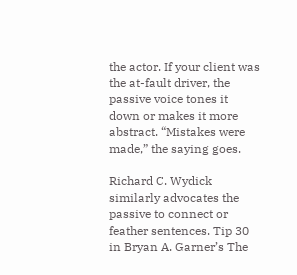the actor. If your client was the at-fault driver, the passive voice tones it down or makes it more abstract. “Mistakes were made,” the saying goes.

Richard C. Wydick similarly advocates the passive to connect or feather sentences. Tip 30 in Bryan A. Garner’s The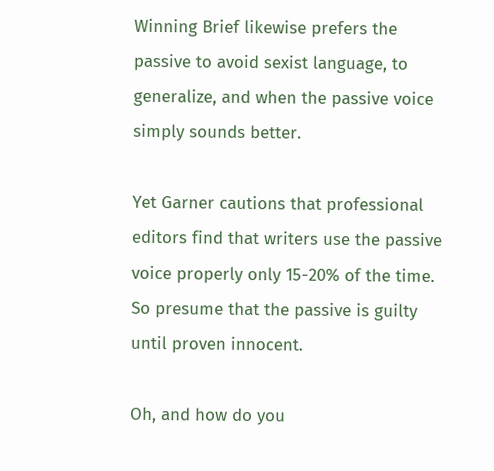Winning Brief likewise prefers the passive to avoid sexist language, to generalize, and when the passive voice simply sounds better.

Yet Garner cautions that professional editors find that writers use the passive voice properly only 15-20% of the time. So presume that the passive is guilty until proven innocent.

Oh, and how do you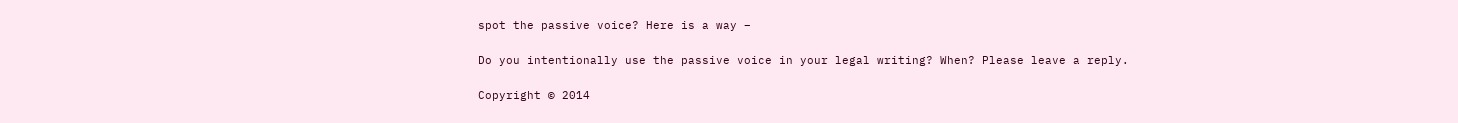spot the passive voice? Here is a way –

Do you intentionally use the passive voice in your legal writing? When? Please leave a reply.

Copyright © 2014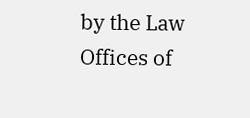by the Law Offices of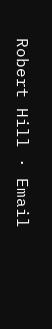Robert Hill · Email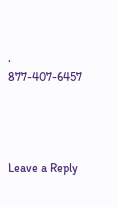· 877-407-6457





Leave a Reply